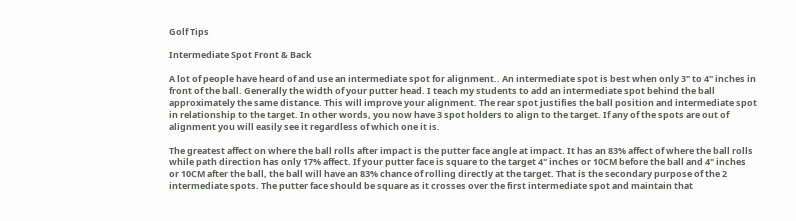Golf Tips

Intermediate Spot Front & Back

A lot of people have heard of and use an intermediate spot for alignment.. An intermediate spot is best when only 3" to 4" inches in front of the ball. Generally the width of your putter head. I teach my students to add an intermediate spot behind the ball approximately the same distance. This will improve your alignment. The rear spot justifies the ball position and intermediate spot in relationship to the target. In other words, you now have 3 spot holders to align to the target. If any of the spots are out of alignment you will easily see it regardless of which one it is.

The greatest affect on where the ball rolls after impact is the putter face angle at impact. It has an 83% affect of where the ball rolls while path direction has only 17% affect. If your putter face is square to the target 4" inches or 10CM before the ball and 4" inches or 10CM after the ball, the ball will have an 83% chance of rolling directly at the target. That is the secondary purpose of the 2 intermediate spots. The putter face should be square as it crosses over the first intermediate spot and maintain that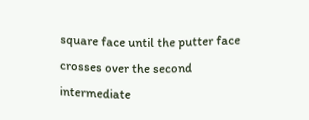square face until the putter face crosses over the second intermediate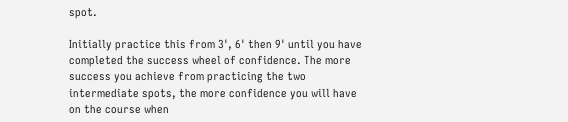spot.

Initially practice this from 3', 6' then 9' until you have completed the success wheel of confidence. The more success you achieve from practicing the two intermediate spots, the more confidence you will have on the course when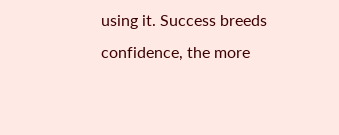using it. Success breeds confidence, the more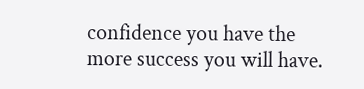confidence you have the more success you will have.